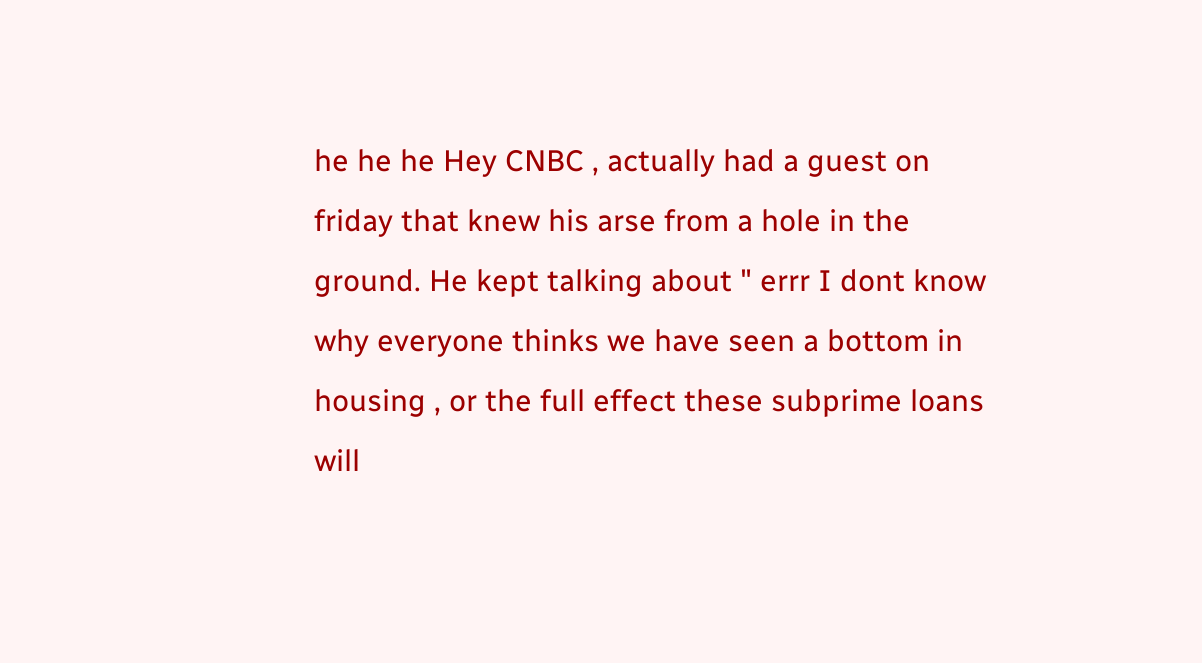he he he Hey CNBC , actually had a guest on friday that knew his arse from a hole in the ground. He kept talking about " errr I dont know why everyone thinks we have seen a bottom in housing , or the full effect these subprime loans will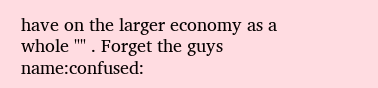have on the larger economy as a whole "" . Forget the guys name:confused: